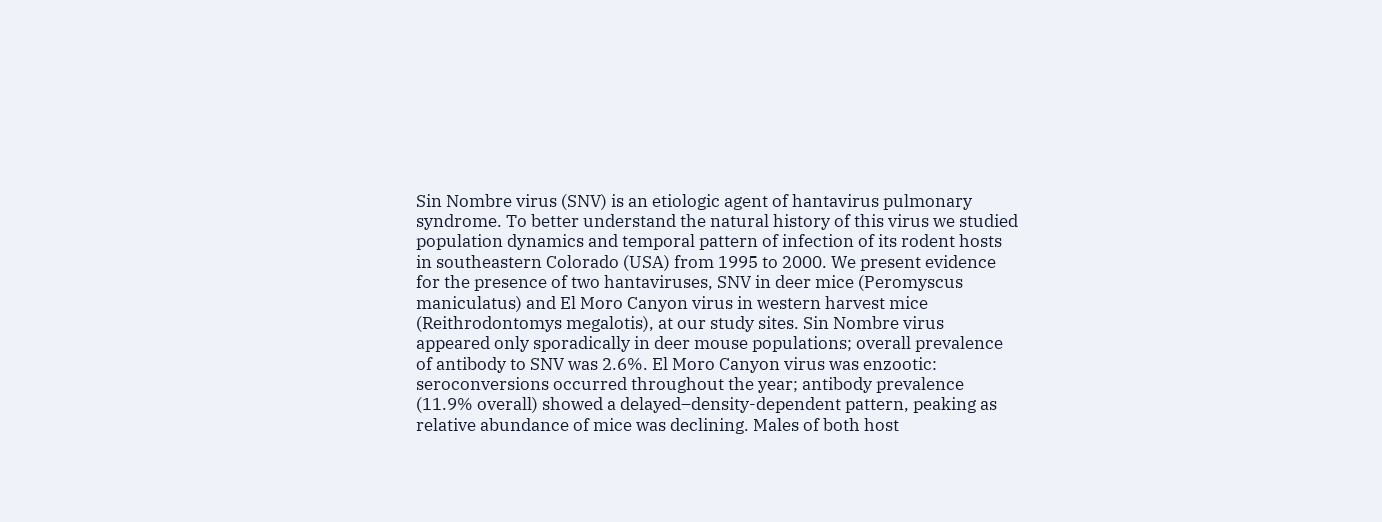Sin Nombre virus (SNV) is an etiologic agent of hantavirus pulmonary syndrome. To better understand the natural history of this virus we studied population dynamics and temporal pattern of infection of its rodent hosts in southeastern Colorado (USA) from 1995 to 2000. We present evidence for the presence of two hantaviruses, SNV in deer mice (Peromyscus maniculatus) and El Moro Canyon virus in western harvest mice (Reithrodontomys megalotis), at our study sites. Sin Nombre virus appeared only sporadically in deer mouse populations; overall prevalence of antibody to SNV was 2.6%. El Moro Canyon virus was enzootic: seroconversions occurred throughout the year; antibody prevalence (11.9% overall) showed a delayed–density-dependent pattern, peaking as relative abundance of mice was declining. Males of both host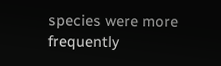species were more frequently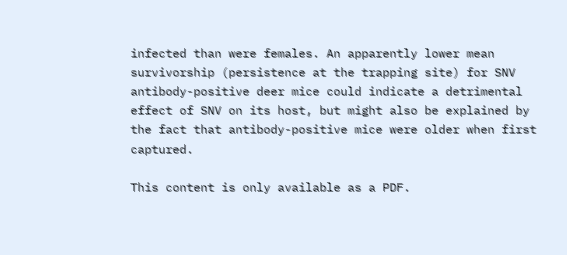infected than were females. An apparently lower mean survivorship (persistence at the trapping site) for SNV antibody-positive deer mice could indicate a detrimental effect of SNV on its host, but might also be explained by the fact that antibody-positive mice were older when first captured.

This content is only available as a PDF.